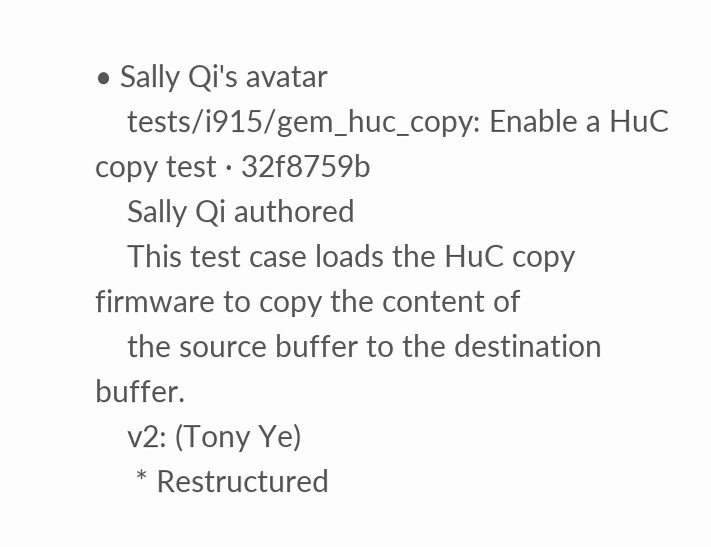• Sally Qi's avatar
    tests/i915/gem_huc_copy: Enable a HuC copy test · 32f8759b
    Sally Qi authored
    This test case loads the HuC copy firmware to copy the content of
    the source buffer to the destination buffer.
    v2: (Tony Ye)
     * Restructured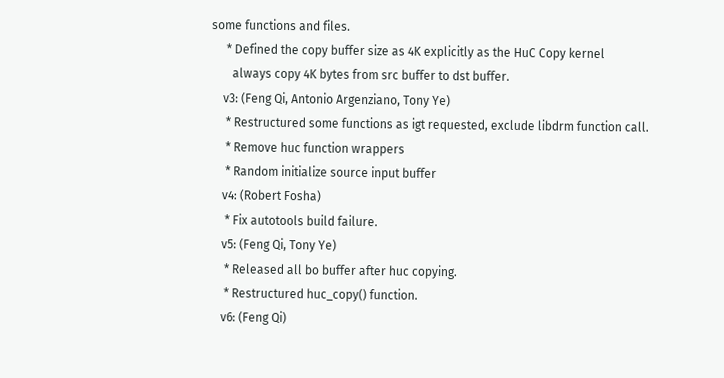some functions and files.
     * Defined the copy buffer size as 4K explicitly as the HuC Copy kernel
       always copy 4K bytes from src buffer to dst buffer.
    v3: (Feng Qi, Antonio Argenziano, Tony Ye)
     * Restructured some functions as igt requested, exclude libdrm function call.
     * Remove huc function wrappers
     * Random initialize source input buffer
    v4: (Robert Fosha)
     * Fix autotools build failure.
    v5: (Feng Qi, Tony Ye)
     * Released all bo buffer after huc copying.
     * Restructured huc_copy() function.
    v6: (Feng Qi)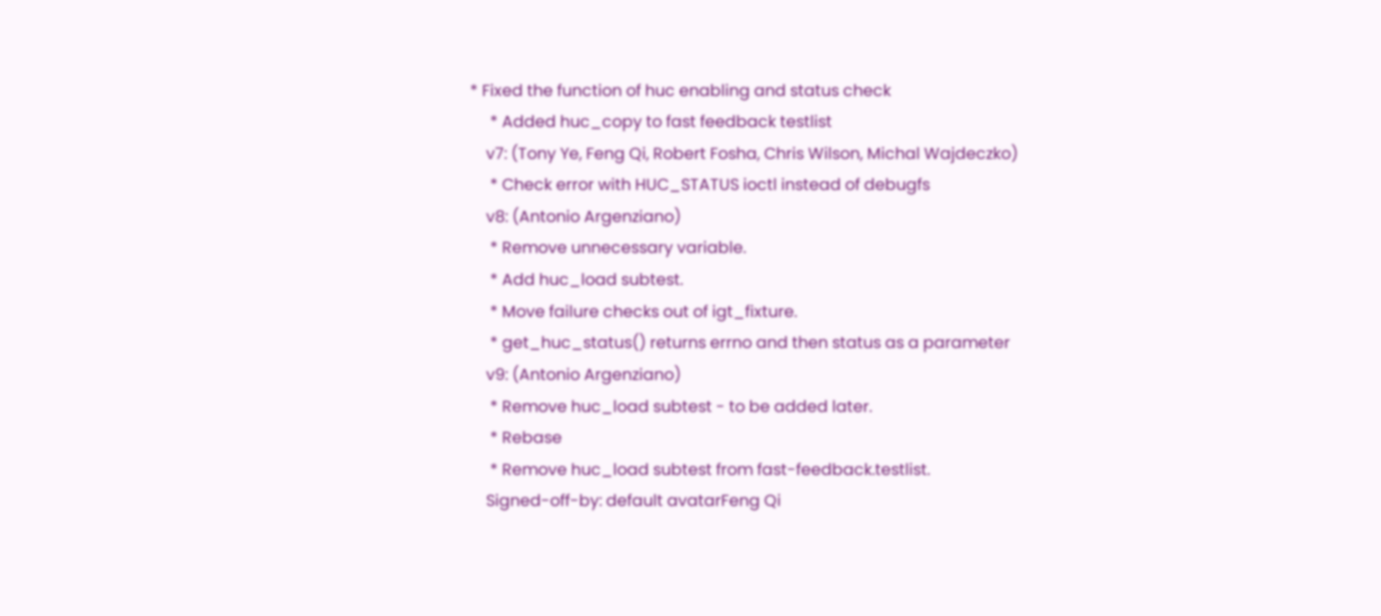* Fixed the function of huc enabling and status check
     * Added huc_copy to fast feedback testlist
    v7: (Tony Ye, Feng Qi, Robert Fosha, Chris Wilson, Michal Wajdeczko)
     * Check error with HUC_STATUS ioctl instead of debugfs
    v8: (Antonio Argenziano)
     * Remove unnecessary variable.
     * Add huc_load subtest.
     * Move failure checks out of igt_fixture.
     * get_huc_status() returns errno and then status as a parameter
    v9: (Antonio Argenziano)
     * Remove huc_load subtest - to be added later.
     * Rebase
     * Remove huc_load subtest from fast-feedback.testlist.
    Signed-off-by: default avatarFeng Qi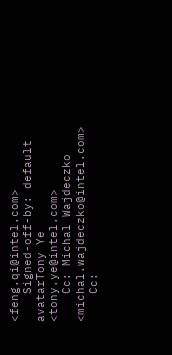<feng.qi@intel.com>
    Signed-off-by: default avatarTony Ye <tony.ye@intel.com>
    Cc: Michal Wajdeczko <michal.wajdeczko@intel.com>
    Cc: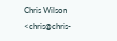Chris Wilson <chris@chris-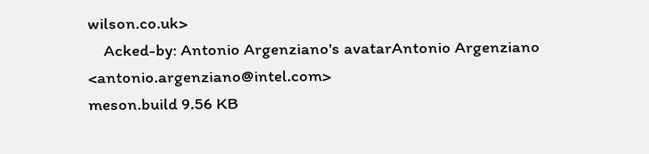wilson.co.uk>
    Acked-by: Antonio Argenziano's avatarAntonio Argenziano <antonio.argenziano@intel.com>
meson.build 9.56 KB